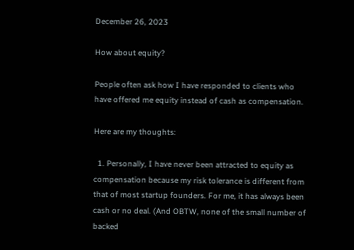December 26, 2023

How about equity?

People often ask how I have responded to clients who have offered me equity instead of cash as compensation.

Here are my thoughts:

  1. Personally, I have never been attracted to equity as compensation because my risk tolerance is different from that of most startup founders. For me, it has always been cash or no deal. (And OBTW, none of the small number of backed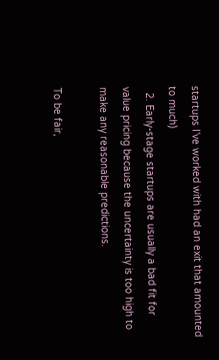startups I’ve worked with had an exit that amounted to much)
  2. Early-stage startups are usually a bad fit for value pricing because the uncertainty is too high to make any reasonable predictions.

To be fair,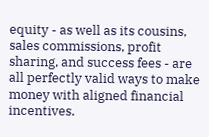equity - as well as its cousins, sales commissions, profit sharing, and success fees - are all perfectly valid ways to make money with aligned financial incentives.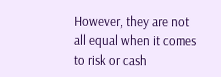However, they are not all equal when it comes to risk or cash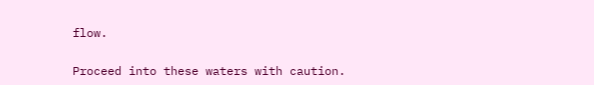flow.

Proceed into these waters with caution.